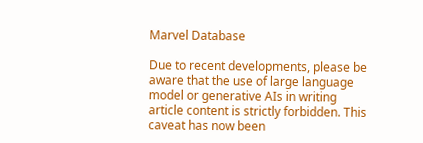Marvel Database

Due to recent developments, please be aware that the use of large language model or generative AIs in writing article content is strictly forbidden. This caveat has now been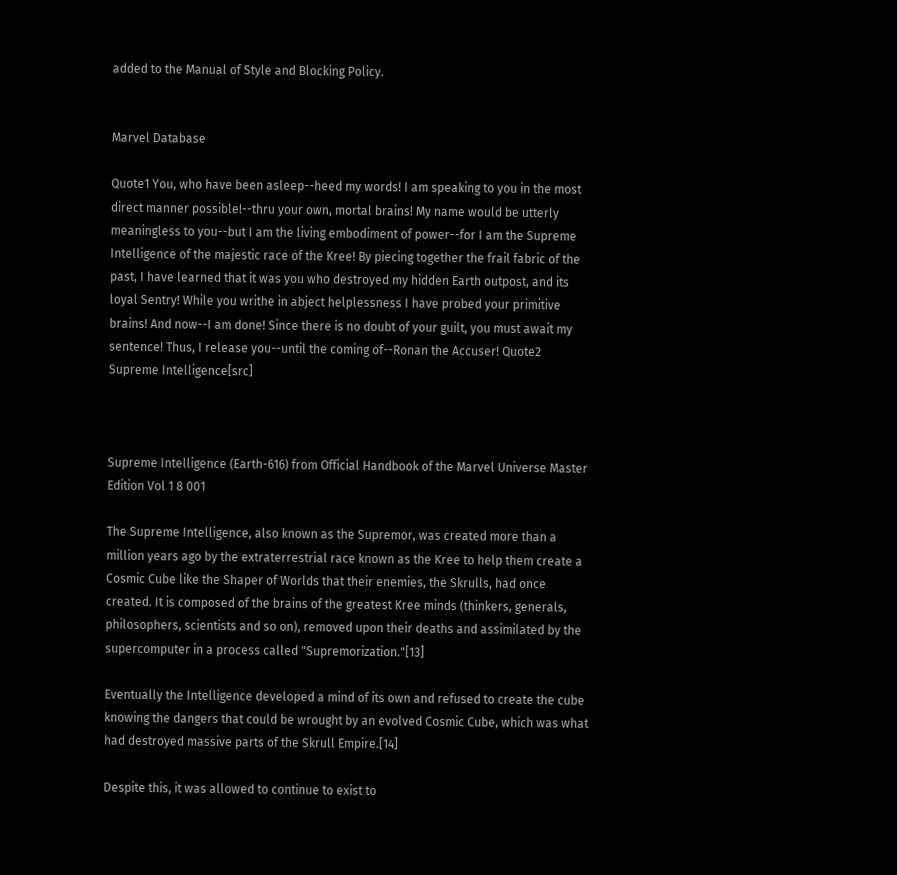added to the Manual of Style and Blocking Policy.


Marvel Database

Quote1 You, who have been asleep--heed my words! I am speaking to you in the most direct manner possible!--thru your own, mortal brains! My name would be utterly meaningless to you--but I am the living embodiment of power--for I am the Supreme Intelligence of the majestic race of the Kree! By piecing together the frail fabric of the past, I have learned that it was you who destroyed my hidden Earth outpost, and its loyal Sentry! While you writhe in abject helplessness I have probed your primitive brains! And now--I am done! Since there is no doubt of your guilt, you must await my sentence! Thus, I release you--until the coming of--Ronan the Accuser! Quote2
Supreme Intelligence[src]



Supreme Intelligence (Earth-616) from Official Handbook of the Marvel Universe Master Edition Vol 1 8 001

The Supreme Intelligence, also known as the Supremor, was created more than a million years ago by the extraterrestrial race known as the Kree to help them create a Cosmic Cube like the Shaper of Worlds that their enemies, the Skrulls, had once created. It is composed of the brains of the greatest Kree minds (thinkers, generals, philosophers, scientists and so on), removed upon their deaths and assimilated by the supercomputer in a process called "Supremorization."[13]

Eventually the Intelligence developed a mind of its own and refused to create the cube knowing the dangers that could be wrought by an evolved Cosmic Cube, which was what had destroyed massive parts of the Skrull Empire.[14]

Despite this, it was allowed to continue to exist to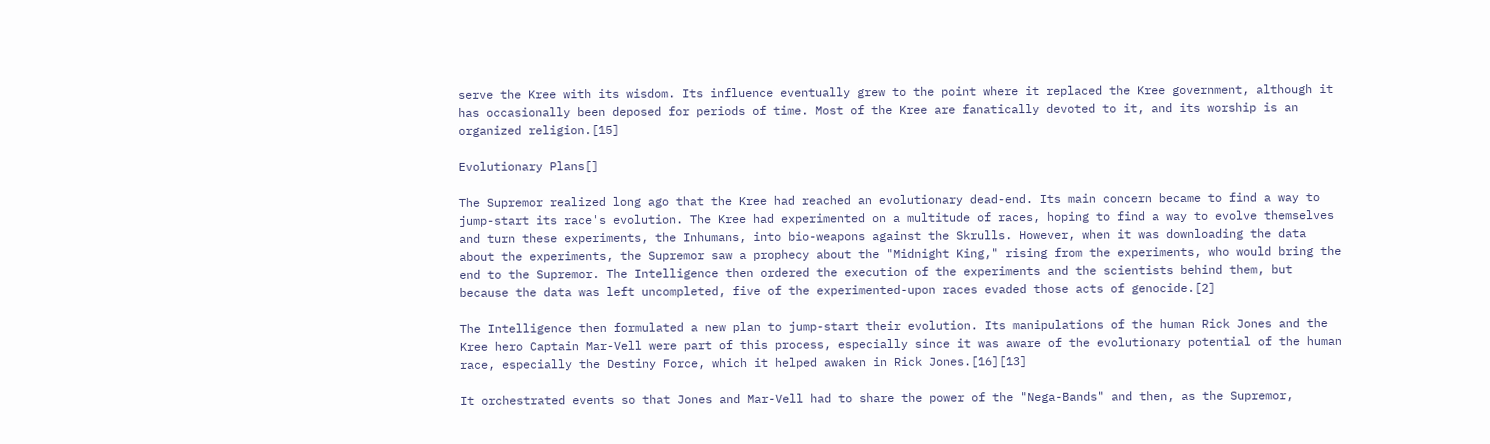serve the Kree with its wisdom. Its influence eventually grew to the point where it replaced the Kree government, although it has occasionally been deposed for periods of time. Most of the Kree are fanatically devoted to it, and its worship is an organized religion.[15]

Evolutionary Plans[]

The Supremor realized long ago that the Kree had reached an evolutionary dead-end. Its main concern became to find a way to jump-start its race's evolution. The Kree had experimented on a multitude of races, hoping to find a way to evolve themselves and turn these experiments, the Inhumans, into bio-weapons against the Skrulls. However, when it was downloading the data about the experiments, the Supremor saw a prophecy about the "Midnight King," rising from the experiments, who would bring the end to the Supremor. The Intelligence then ordered the execution of the experiments and the scientists behind them, but because the data was left uncompleted, five of the experimented-upon races evaded those acts of genocide.[2]

The Intelligence then formulated a new plan to jump-start their evolution. Its manipulations of the human Rick Jones and the Kree hero Captain Mar-Vell were part of this process, especially since it was aware of the evolutionary potential of the human race, especially the Destiny Force, which it helped awaken in Rick Jones.[16][13]

It orchestrated events so that Jones and Mar-Vell had to share the power of the "Nega-Bands" and then, as the Supremor,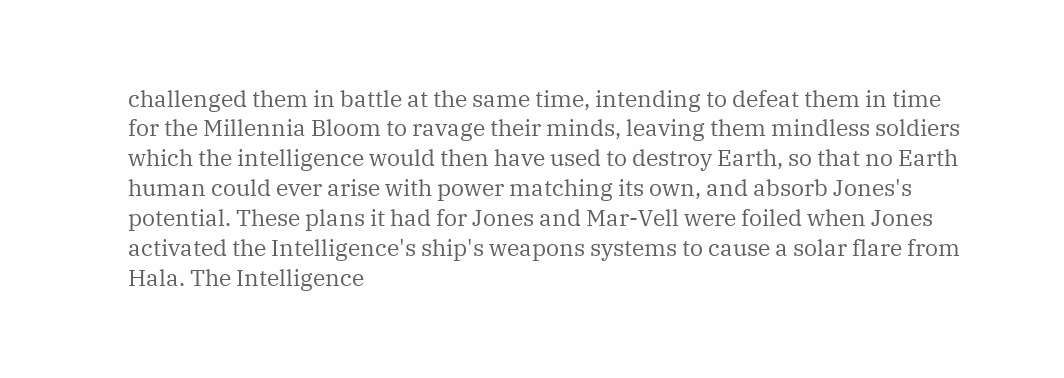challenged them in battle at the same time, intending to defeat them in time for the Millennia Bloom to ravage their minds, leaving them mindless soldiers which the intelligence would then have used to destroy Earth, so that no Earth human could ever arise with power matching its own, and absorb Jones's potential. These plans it had for Jones and Mar-Vell were foiled when Jones activated the Intelligence's ship's weapons systems to cause a solar flare from Hala. The Intelligence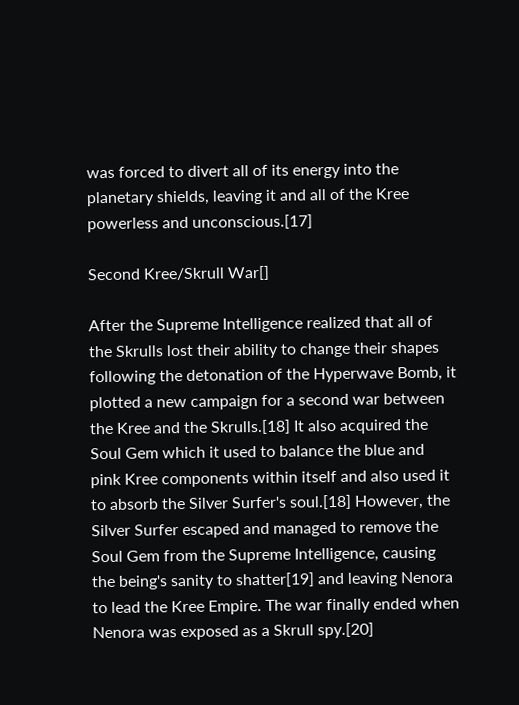was forced to divert all of its energy into the planetary shields, leaving it and all of the Kree powerless and unconscious.[17]

Second Kree/Skrull War[]

After the Supreme Intelligence realized that all of the Skrulls lost their ability to change their shapes following the detonation of the Hyperwave Bomb, it plotted a new campaign for a second war between the Kree and the Skrulls.[18] It also acquired the Soul Gem which it used to balance the blue and pink Kree components within itself and also used it to absorb the Silver Surfer's soul.[18] However, the Silver Surfer escaped and managed to remove the Soul Gem from the Supreme Intelligence, causing the being's sanity to shatter[19] and leaving Nenora to lead the Kree Empire. The war finally ended when Nenora was exposed as a Skrull spy.[20]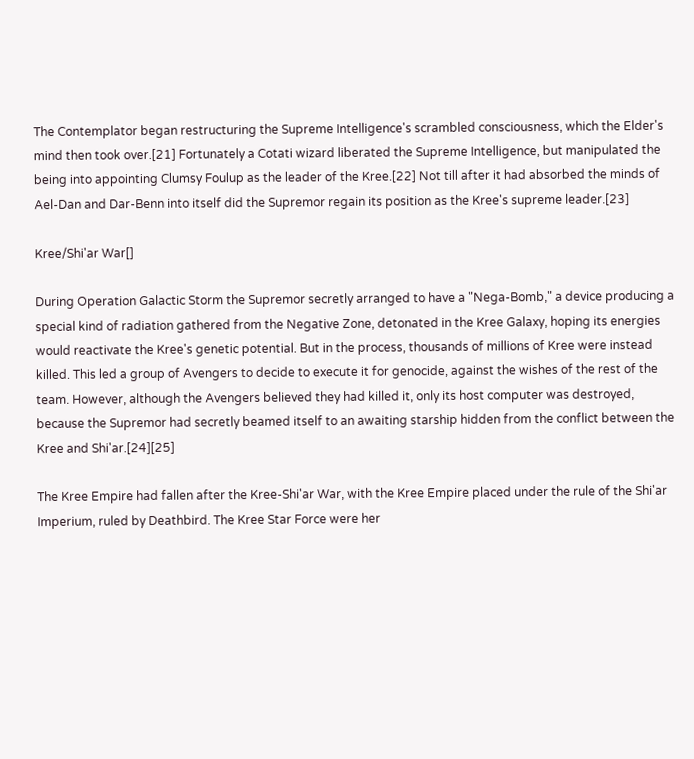The Contemplator began restructuring the Supreme Intelligence's scrambled consciousness, which the Elder's mind then took over.[21] Fortunately a Cotati wizard liberated the Supreme Intelligence, but manipulated the being into appointing Clumsy Foulup as the leader of the Kree.[22] Not till after it had absorbed the minds of Ael-Dan and Dar-Benn into itself did the Supremor regain its position as the Kree's supreme leader.[23]

Kree/Shi'ar War[]

During Operation Galactic Storm the Supremor secretly arranged to have a "Nega-Bomb," a device producing a special kind of radiation gathered from the Negative Zone, detonated in the Kree Galaxy, hoping its energies would reactivate the Kree's genetic potential. But in the process, thousands of millions of Kree were instead killed. This led a group of Avengers to decide to execute it for genocide, against the wishes of the rest of the team. However, although the Avengers believed they had killed it, only its host computer was destroyed, because the Supremor had secretly beamed itself to an awaiting starship hidden from the conflict between the Kree and Shi'ar.[24][25]

The Kree Empire had fallen after the Kree-Shi'ar War, with the Kree Empire placed under the rule of the Shi'ar Imperium, ruled by Deathbird. The Kree Star Force were her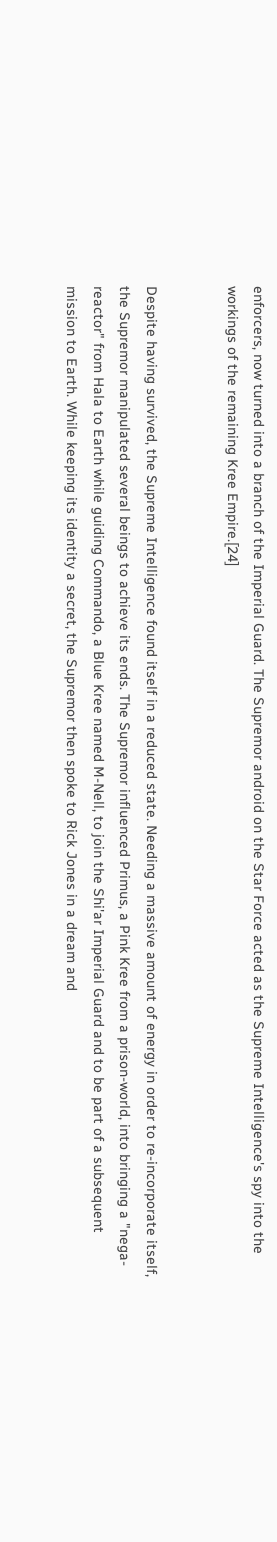enforcers, now turned into a branch of the Imperial Guard. The Supremor android on the Star Force acted as the Supreme Intelligence's spy into the workings of the remaining Kree Empire.[24]


Despite having survived, the Supreme Intelligence found itself in a reduced state. Needing a massive amount of energy in order to re-incorporate itself, the Supremor manipulated several beings to achieve its ends. The Supremor influenced Primus, a Pink Kree from a prison-world, into bringing a "nega-reactor" from Hala to Earth while guiding Commando, a Blue Kree named M-Nell, to join the Shi'ar Imperial Guard and to be part of a subsequent mission to Earth. While keeping its identity a secret, the Supremor then spoke to Rick Jones in a dream and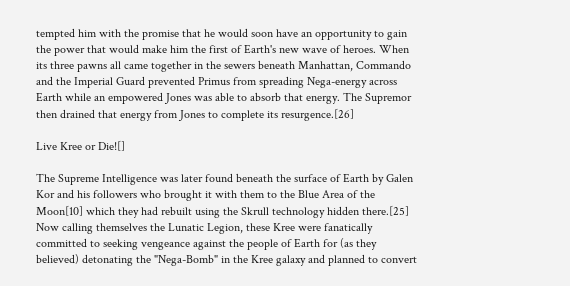tempted him with the promise that he would soon have an opportunity to gain the power that would make him the first of Earth's new wave of heroes. When its three pawns all came together in the sewers beneath Manhattan, Commando and the Imperial Guard prevented Primus from spreading Nega-energy across Earth while an empowered Jones was able to absorb that energy. The Supremor then drained that energy from Jones to complete its resurgence.[26]

Live Kree or Die![]

The Supreme Intelligence was later found beneath the surface of Earth by Galen Kor and his followers who brought it with them to the Blue Area of the Moon[10] which they had rebuilt using the Skrull technology hidden there.[25] Now calling themselves the Lunatic Legion, these Kree were fanatically committed to seeking vengeance against the people of Earth for (as they believed) detonating the "Nega-Bomb" in the Kree galaxy and planned to convert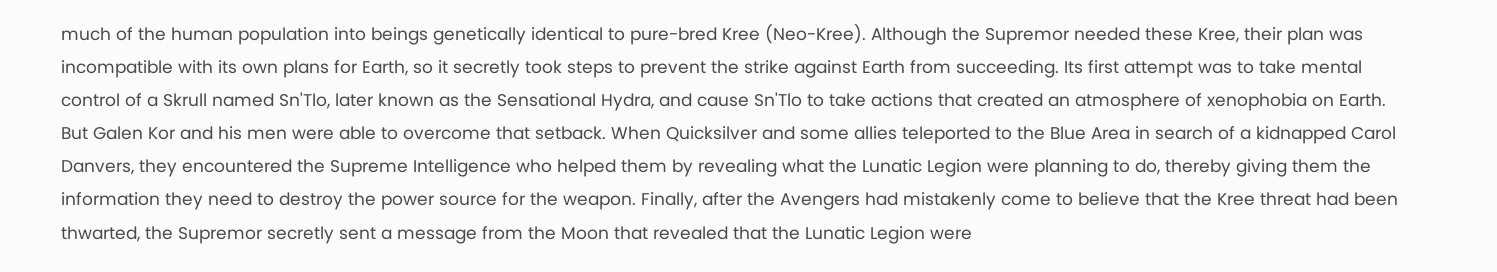much of the human population into beings genetically identical to pure-bred Kree (Neo-Kree). Although the Supremor needed these Kree, their plan was incompatible with its own plans for Earth, so it secretly took steps to prevent the strike against Earth from succeeding. Its first attempt was to take mental control of a Skrull named Sn'Tlo, later known as the Sensational Hydra, and cause Sn'Tlo to take actions that created an atmosphere of xenophobia on Earth. But Galen Kor and his men were able to overcome that setback. When Quicksilver and some allies teleported to the Blue Area in search of a kidnapped Carol Danvers, they encountered the Supreme Intelligence who helped them by revealing what the Lunatic Legion were planning to do, thereby giving them the information they need to destroy the power source for the weapon. Finally, after the Avengers had mistakenly come to believe that the Kree threat had been thwarted, the Supremor secretly sent a message from the Moon that revealed that the Lunatic Legion were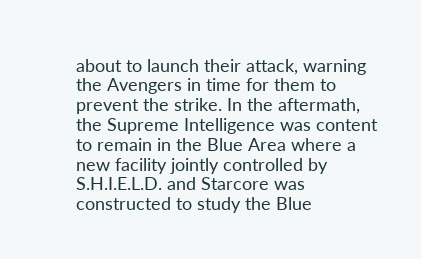about to launch their attack, warning the Avengers in time for them to prevent the strike. In the aftermath, the Supreme Intelligence was content to remain in the Blue Area where a new facility jointly controlled by S.H.I.E.L.D. and Starcore was constructed to study the Blue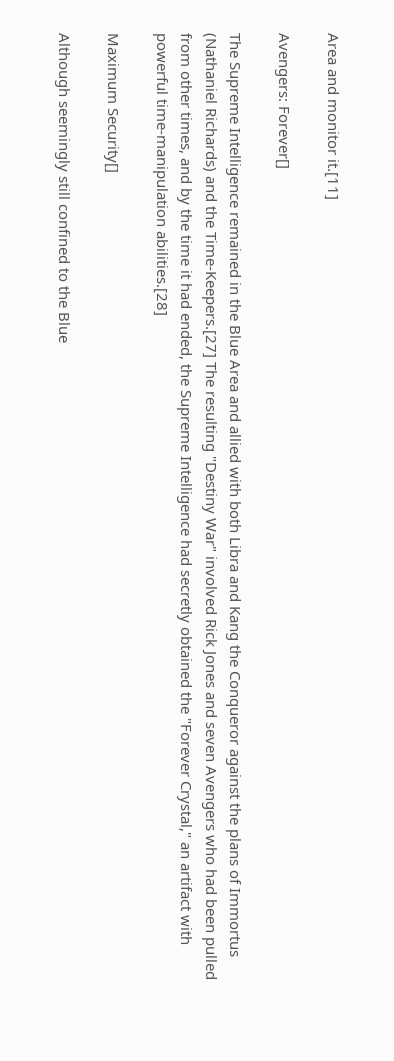Area and monitor it.[11]

Avengers: Forever[]

The Supreme Intelligence remained in the Blue Area and allied with both Libra and Kang the Conqueror against the plans of Immortus (Nathaniel Richards) and the Time-Keepers.[27] The resulting "Destiny War" involved Rick Jones and seven Avengers who had been pulled from other times, and by the time it had ended, the Supreme Intelligence had secretly obtained the "Forever Crystal," an artifact with powerful time-manipulation abilities.[28]

Maximum Security[]

Although seemingly still confined to the Blue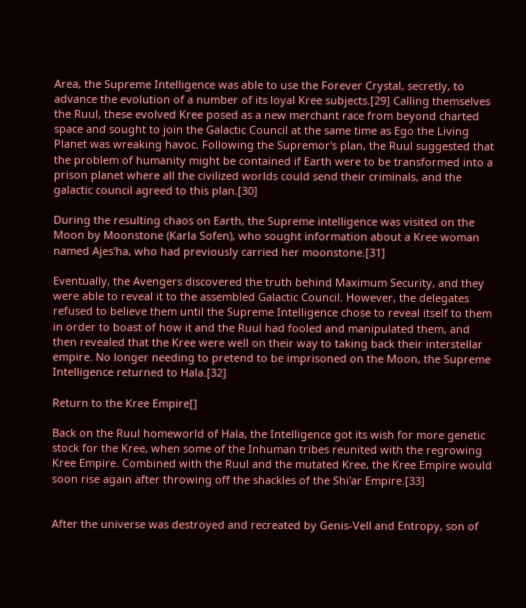Area, the Supreme Intelligence was able to use the Forever Crystal, secretly, to advance the evolution of a number of its loyal Kree subjects.[29] Calling themselves the Ruul, these evolved Kree posed as a new merchant race from beyond charted space and sought to join the Galactic Council at the same time as Ego the Living Planet was wreaking havoc. Following the Supremor's plan, the Ruul suggested that the problem of humanity might be contained if Earth were to be transformed into a prison planet where all the civilized worlds could send their criminals, and the galactic council agreed to this plan.[30]

During the resulting chaos on Earth, the Supreme intelligence was visited on the Moon by Moonstone (Karla Sofen), who sought information about a Kree woman named Ajes'ha, who had previously carried her moonstone.[31]

Eventually, the Avengers discovered the truth behind Maximum Security, and they were able to reveal it to the assembled Galactic Council. However, the delegates refused to believe them until the Supreme Intelligence chose to reveal itself to them in order to boast of how it and the Ruul had fooled and manipulated them, and then revealed that the Kree were well on their way to taking back their interstellar empire. No longer needing to pretend to be imprisoned on the Moon, the Supreme Intelligence returned to Hala.[32]

Return to the Kree Empire[]

Back on the Ruul homeworld of Hala, the Intelligence got its wish for more genetic stock for the Kree, when some of the Inhuman tribes reunited with the regrowing Kree Empire. Combined with the Ruul and the mutated Kree, the Kree Empire would soon rise again after throwing off the shackles of the Shi'ar Empire.[33]


After the universe was destroyed and recreated by Genis-Vell and Entropy, son of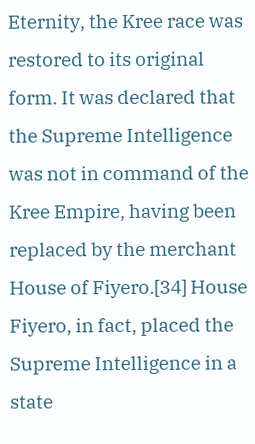Eternity, the Kree race was restored to its original form. It was declared that the Supreme Intelligence was not in command of the Kree Empire, having been replaced by the merchant House of Fiyero.[34] House Fiyero, in fact, placed the Supreme Intelligence in a state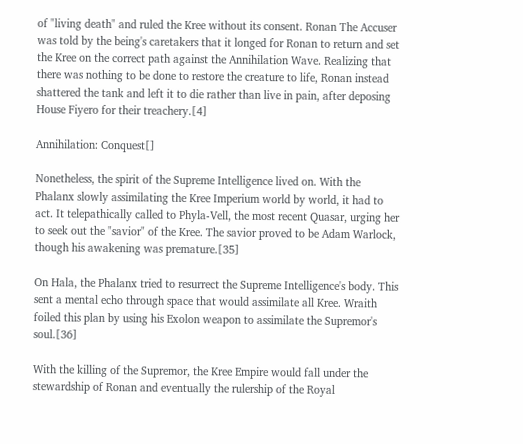of "living death" and ruled the Kree without its consent. Ronan The Accuser was told by the being's caretakers that it longed for Ronan to return and set the Kree on the correct path against the Annihilation Wave. Realizing that there was nothing to be done to restore the creature to life, Ronan instead shattered the tank and left it to die rather than live in pain, after deposing House Fiyero for their treachery.[4]

Annihilation: Conquest[]

Nonetheless, the spirit of the Supreme Intelligence lived on. With the Phalanx slowly assimilating the Kree Imperium world by world, it had to act. It telepathically called to Phyla-Vell, the most recent Quasar, urging her to seek out the "savior" of the Kree. The savior proved to be Adam Warlock, though his awakening was premature.[35]

On Hala, the Phalanx tried to resurrect the Supreme Intelligence's body. This sent a mental echo through space that would assimilate all Kree. Wraith foiled this plan by using his Exolon weapon to assimilate the Supremor's soul.[36]

With the killing of the Supremor, the Kree Empire would fall under the stewardship of Ronan and eventually the rulership of the Royal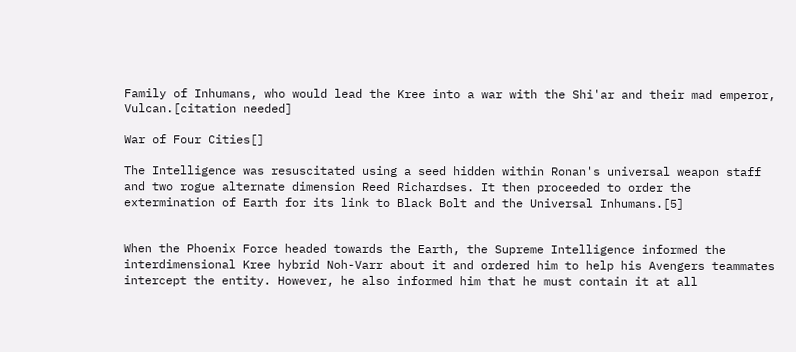Family of Inhumans, who would lead the Kree into a war with the Shi'ar and their mad emperor, Vulcan.[citation needed]

War of Four Cities[]

The Intelligence was resuscitated using a seed hidden within Ronan's universal weapon staff and two rogue alternate dimension Reed Richardses. It then proceeded to order the extermination of Earth for its link to Black Bolt and the Universal Inhumans.[5]


When the Phoenix Force headed towards the Earth, the Supreme Intelligence informed the interdimensional Kree hybrid Noh-Varr about it and ordered him to help his Avengers teammates intercept the entity. However, he also informed him that he must contain it at all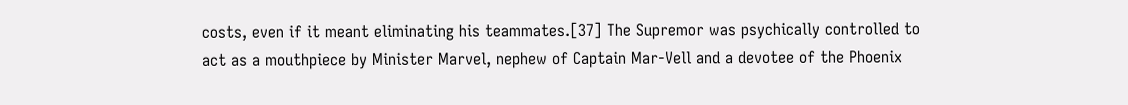costs, even if it meant eliminating his teammates.[37] The Supremor was psychically controlled to act as a mouthpiece by Minister Marvel, nephew of Captain Mar-Vell and a devotee of the Phoenix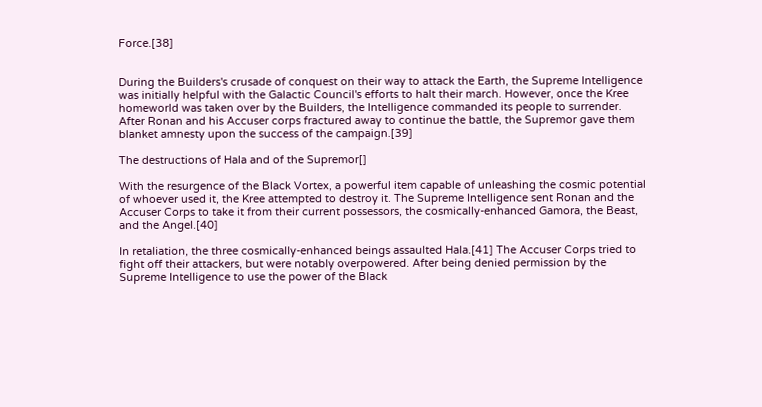Force.[38]


During the Builders's crusade of conquest on their way to attack the Earth, the Supreme Intelligence was initially helpful with the Galactic Council's efforts to halt their march. However, once the Kree homeworld was taken over by the Builders, the Intelligence commanded its people to surrender. After Ronan and his Accuser corps fractured away to continue the battle, the Supremor gave them blanket amnesty upon the success of the campaign.[39]

The destructions of Hala and of the Supremor[]

With the resurgence of the Black Vortex, a powerful item capable of unleashing the cosmic potential of whoever used it, the Kree attempted to destroy it. The Supreme Intelligence sent Ronan and the Accuser Corps to take it from their current possessors, the cosmically-enhanced Gamora, the Beast, and the Angel.[40]

In retaliation, the three cosmically-enhanced beings assaulted Hala.[41] The Accuser Corps tried to fight off their attackers, but were notably overpowered. After being denied permission by the Supreme Intelligence to use the power of the Black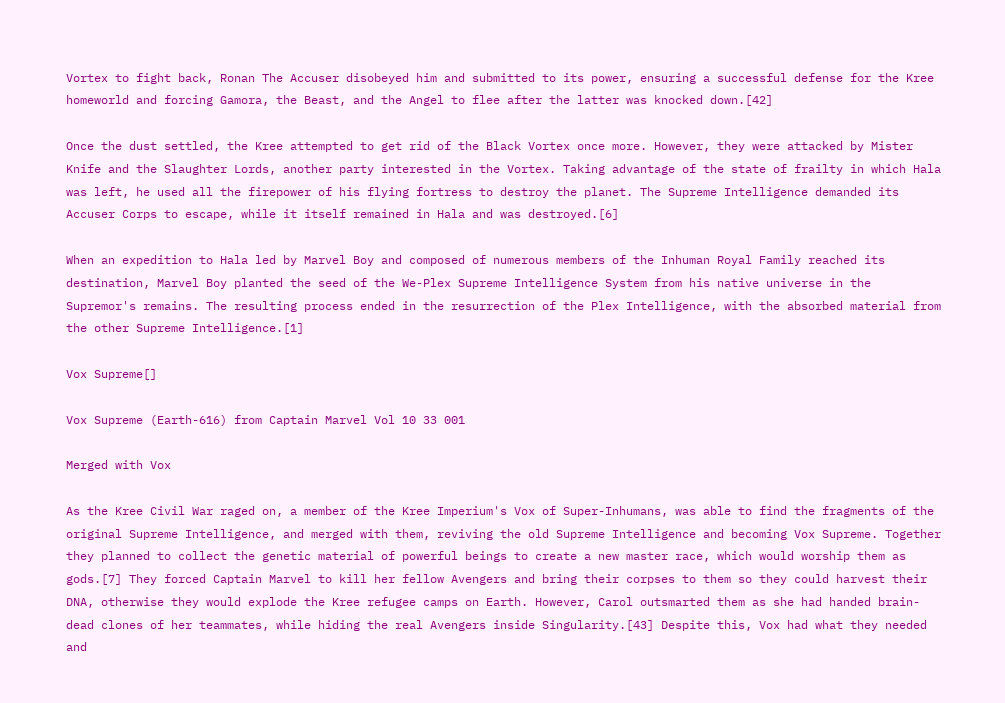Vortex to fight back, Ronan The Accuser disobeyed him and submitted to its power, ensuring a successful defense for the Kree homeworld and forcing Gamora, the Beast, and the Angel to flee after the latter was knocked down.[42]

Once the dust settled, the Kree attempted to get rid of the Black Vortex once more. However, they were attacked by Mister Knife and the Slaughter Lords, another party interested in the Vortex. Taking advantage of the state of frailty in which Hala was left, he used all the firepower of his flying fortress to destroy the planet. The Supreme Intelligence demanded its Accuser Corps to escape, while it itself remained in Hala and was destroyed.[6]

When an expedition to Hala led by Marvel Boy and composed of numerous members of the Inhuman Royal Family reached its destination, Marvel Boy planted the seed of the We-Plex Supreme Intelligence System from his native universe in the Supremor's remains. The resulting process ended in the resurrection of the Plex Intelligence, with the absorbed material from the other Supreme Intelligence.[1]

Vox Supreme[]

Vox Supreme (Earth-616) from Captain Marvel Vol 10 33 001

Merged with Vox

As the Kree Civil War raged on, a member of the Kree Imperium's Vox of Super-Inhumans, was able to find the fragments of the original Supreme Intelligence, and merged with them, reviving the old Supreme Intelligence and becoming Vox Supreme. Together they planned to collect the genetic material of powerful beings to create a new master race, which would worship them as gods.[7] They forced Captain Marvel to kill her fellow Avengers and bring their corpses to them so they could harvest their DNA, otherwise they would explode the Kree refugee camps on Earth. However, Carol outsmarted them as she had handed brain-dead clones of her teammates, while hiding the real Avengers inside Singularity.[43] Despite this, Vox had what they needed and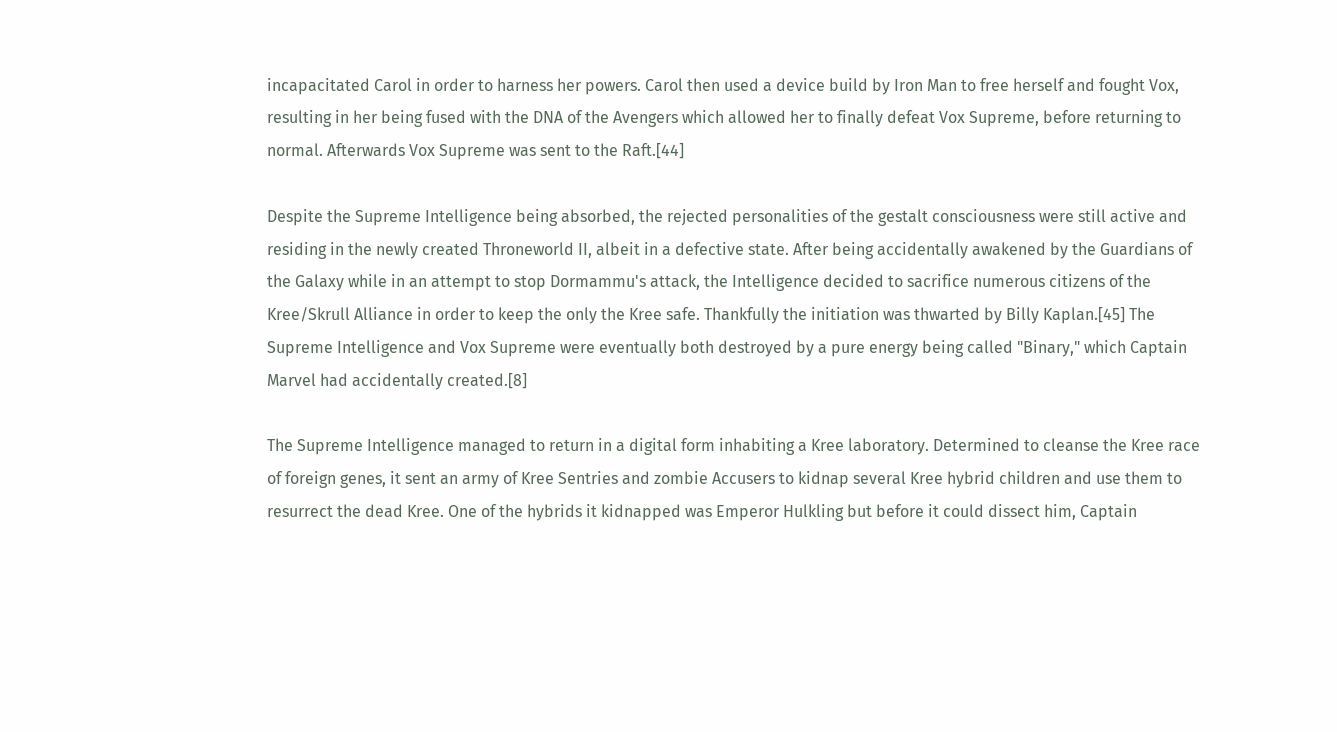incapacitated Carol in order to harness her powers. Carol then used a device build by Iron Man to free herself and fought Vox, resulting in her being fused with the DNA of the Avengers which allowed her to finally defeat Vox Supreme, before returning to normal. Afterwards Vox Supreme was sent to the Raft.[44]

Despite the Supreme Intelligence being absorbed, the rejected personalities of the gestalt consciousness were still active and residing in the newly created Throneworld II, albeit in a defective state. After being accidentally awakened by the Guardians of the Galaxy while in an attempt to stop Dormammu's attack, the Intelligence decided to sacrifice numerous citizens of the Kree/Skrull Alliance in order to keep the only the Kree safe. Thankfully the initiation was thwarted by Billy Kaplan.[45] The Supreme Intelligence and Vox Supreme were eventually both destroyed by a pure energy being called "Binary," which Captain Marvel had accidentally created.[8]

The Supreme Intelligence managed to return in a digital form inhabiting a Kree laboratory. Determined to cleanse the Kree race of foreign genes, it sent an army of Kree Sentries and zombie Accusers to kidnap several Kree hybrid children and use them to resurrect the dead Kree. One of the hybrids it kidnapped was Emperor Hulkling but before it could dissect him, Captain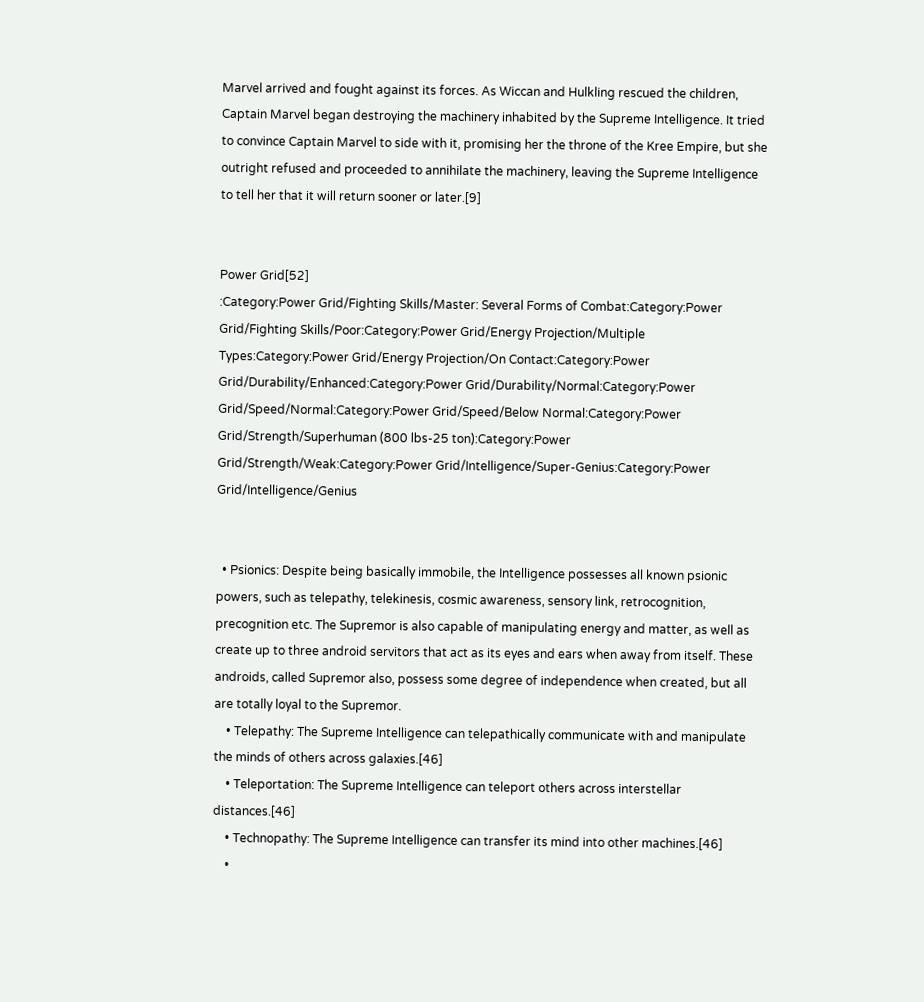Marvel arrived and fought against its forces. As Wiccan and Hulkling rescued the children, Captain Marvel began destroying the machinery inhabited by the Supreme Intelligence. It tried to convince Captain Marvel to side with it, promising her the throne of the Kree Empire, but she outright refused and proceeded to annihilate the machinery, leaving the Supreme Intelligence to tell her that it will return sooner or later.[9]


Power Grid[52]
:Category:Power Grid/Fighting Skills/Master: Several Forms of Combat:Category:Power Grid/Fighting Skills/Poor:Category:Power Grid/Energy Projection/Multiple Types:Category:Power Grid/Energy Projection/On Contact:Category:Power Grid/Durability/Enhanced:Category:Power Grid/Durability/Normal:Category:Power Grid/Speed/Normal:Category:Power Grid/Speed/Below Normal:Category:Power Grid/Strength/Superhuman (800 lbs-25 ton):Category:Power Grid/Strength/Weak:Category:Power Grid/Intelligence/Super-Genius:Category:Power Grid/Intelligence/Genius


  • Psionics: Despite being basically immobile, the Intelligence possesses all known psionic powers, such as telepathy, telekinesis, cosmic awareness, sensory link, retrocognition, precognition etc. The Supremor is also capable of manipulating energy and matter, as well as create up to three android servitors that act as its eyes and ears when away from itself. These androids, called Supremor also, possess some degree of independence when created, but all are totally loyal to the Supremor.
    • Telepathy: The Supreme Intelligence can telepathically communicate with and manipulate the minds of others across galaxies.[46]
    • Teleportation: The Supreme Intelligence can teleport others across interstellar distances.[46]
    • Technopathy: The Supreme Intelligence can transfer its mind into other machines.[46]
    •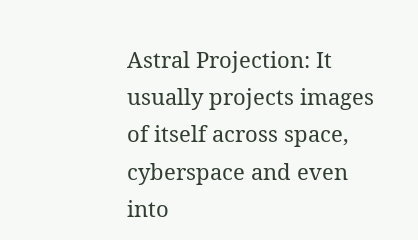Astral Projection: It usually projects images of itself across space, cyberspace and even into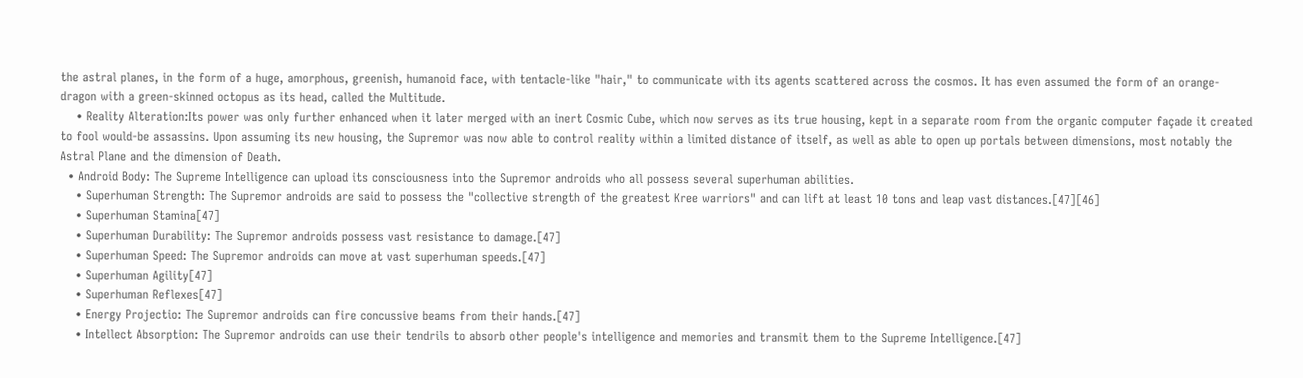the astral planes, in the form of a huge, amorphous, greenish, humanoid face, with tentacle-like "hair," to communicate with its agents scattered across the cosmos. It has even assumed the form of an orange-dragon with a green-skinned octopus as its head, called the Multitude.
    • Reality Alteration:Its power was only further enhanced when it later merged with an inert Cosmic Cube, which now serves as its true housing, kept in a separate room from the organic computer façade it created to fool would-be assassins. Upon assuming its new housing, the Supremor was now able to control reality within a limited distance of itself, as well as able to open up portals between dimensions, most notably the Astral Plane and the dimension of Death.
  • Android Body: The Supreme Intelligence can upload its consciousness into the Supremor androids who all possess several superhuman abilities.
    • Superhuman Strength: The Supremor androids are said to possess the "collective strength of the greatest Kree warriors" and can lift at least 10 tons and leap vast distances.[47][46]
    • Superhuman Stamina[47]
    • Superhuman Durability: The Supremor androids possess vast resistance to damage.[47]
    • Superhuman Speed: The Supremor androids can move at vast superhuman speeds.[47]
    • Superhuman Agility[47]
    • Superhuman Reflexes[47]
    • Energy Projectio: The Supremor androids can fire concussive beams from their hands.[47]
    • Intellect Absorption: The Supremor androids can use their tendrils to absorb other people's intelligence and memories and transmit them to the Supreme Intelligence.[47]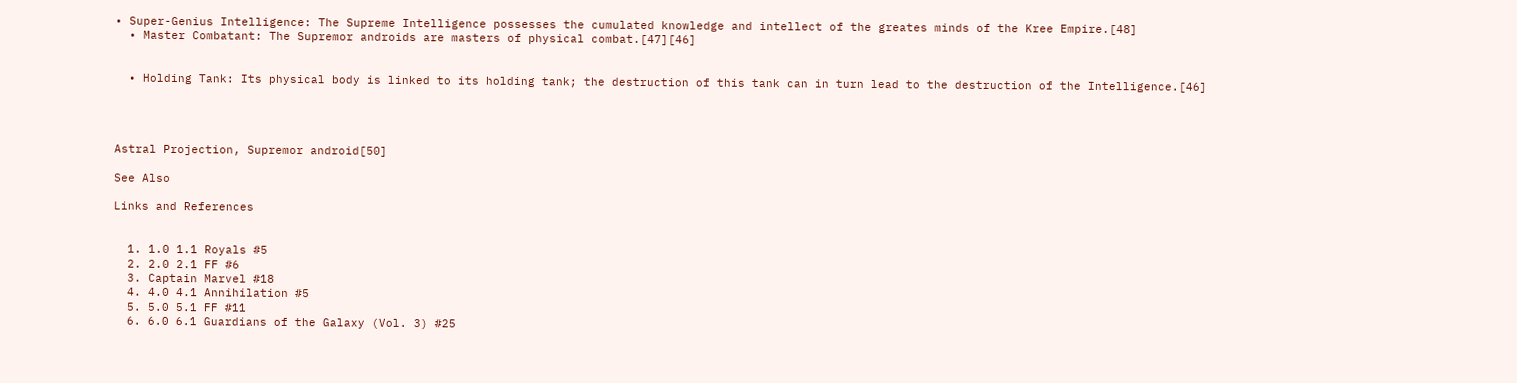• Super-Genius Intelligence: The Supreme Intelligence possesses the cumulated knowledge and intellect of the greates minds of the Kree Empire.[48]
  • Master Combatant: The Supremor androids are masters of physical combat.[47][46]


  • Holding Tank: Its physical body is linked to its holding tank; the destruction of this tank can in turn lead to the destruction of the Intelligence.[46]




Astral Projection, Supremor android[50]

See Also

Links and References


  1. 1.0 1.1 Royals #5
  2. 2.0 2.1 FF #6
  3. Captain Marvel #18
  4. 4.0 4.1 Annihilation #5
  5. 5.0 5.1 FF #11
  6. 6.0 6.1 Guardians of the Galaxy (Vol. 3) #25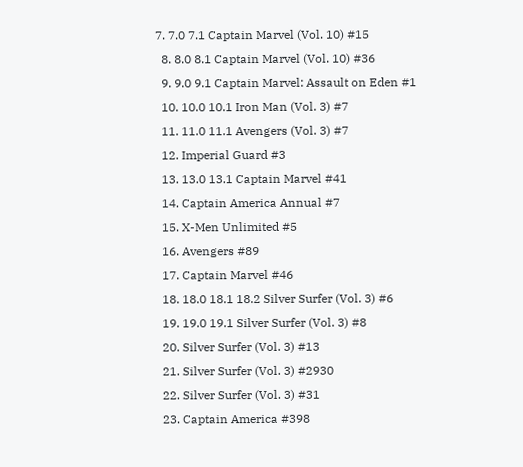7. 7.0 7.1 Captain Marvel (Vol. 10) #15
  8. 8.0 8.1 Captain Marvel (Vol. 10) #36
  9. 9.0 9.1 Captain Marvel: Assault on Eden #1
  10. 10.0 10.1 Iron Man (Vol. 3) #7
  11. 11.0 11.1 Avengers (Vol. 3) #7
  12. Imperial Guard #3
  13. 13.0 13.1 Captain Marvel #41
  14. Captain America Annual #7
  15. X-Men Unlimited #5
  16. Avengers #89
  17. Captain Marvel #46
  18. 18.0 18.1 18.2 Silver Surfer (Vol. 3) #6
  19. 19.0 19.1 Silver Surfer (Vol. 3) #8
  20. Silver Surfer (Vol. 3) #13
  21. Silver Surfer (Vol. 3) #2930
  22. Silver Surfer (Vol. 3) #31
  23. Captain America #398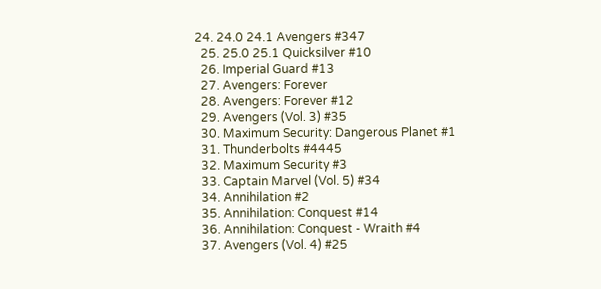24. 24.0 24.1 Avengers #347
  25. 25.0 25.1 Quicksilver #10
  26. Imperial Guard #13
  27. Avengers: Forever
  28. Avengers: Forever #12
  29. Avengers (Vol. 3) #35
  30. Maximum Security: Dangerous Planet #1
  31. Thunderbolts #4445
  32. Maximum Security #3
  33. Captain Marvel (Vol. 5) #34
  34. Annihilation #2
  35. Annihilation: Conquest #14
  36. Annihilation: Conquest - Wraith #4
  37. Avengers (Vol. 4) #25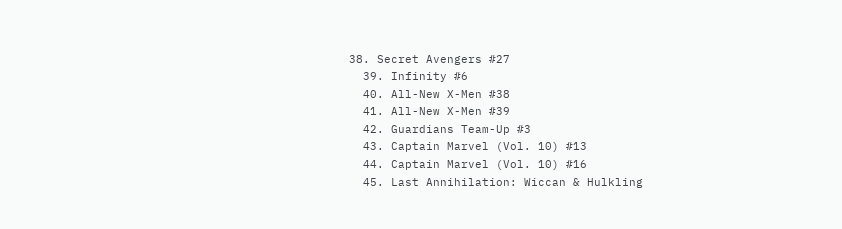38. Secret Avengers #27
  39. Infinity #6
  40. All-New X-Men #38
  41. All-New X-Men #39
  42. Guardians Team-Up #3
  43. Captain Marvel (Vol. 10) #13
  44. Captain Marvel (Vol. 10) #16
  45. Last Annihilation: Wiccan & Hulkling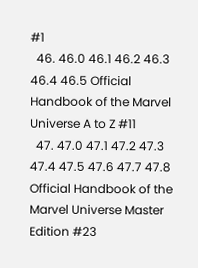#1
  46. 46.0 46.1 46.2 46.3 46.4 46.5 Official Handbook of the Marvel Universe A to Z #11
  47. 47.0 47.1 47.2 47.3 47.4 47.5 47.6 47.7 47.8 Official Handbook of the Marvel Universe Master Edition #23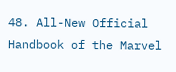48. All-New Official Handbook of the Marvel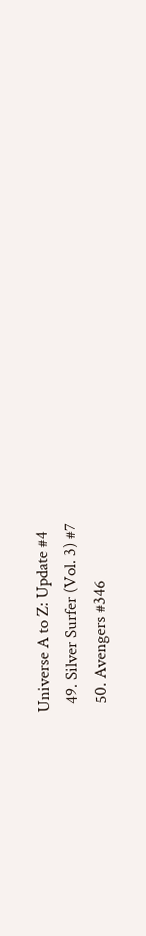Universe A to Z: Update #4
  49. Silver Surfer (Vol. 3) #7
  50. Avengers #346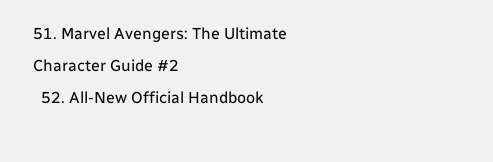51. Marvel Avengers: The Ultimate Character Guide #2
  52. All-New Official Handbook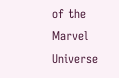of the Marvel Universe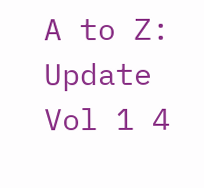A to Z: Update Vol 1 4